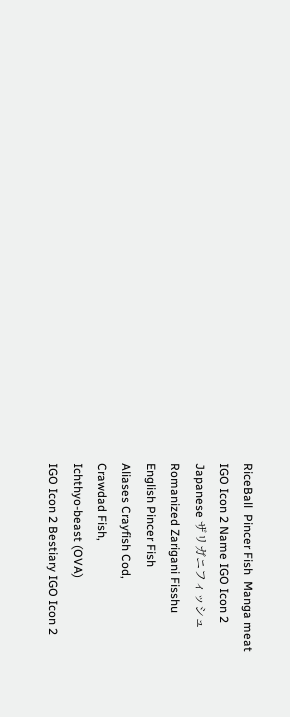RiceBall  Pincer Fish  Manga meat
IGO Icon 2 Name IGO Icon 2
Japanese ザリガニフィッシュ
Romanized Zarigani Fisshu
English Pincer Fish
Aliases Crayfish Cod,
Crawdad Fish,
Ichthyo-beast (OVA)
IGO Icon 2 Bestiary IGO Icon 2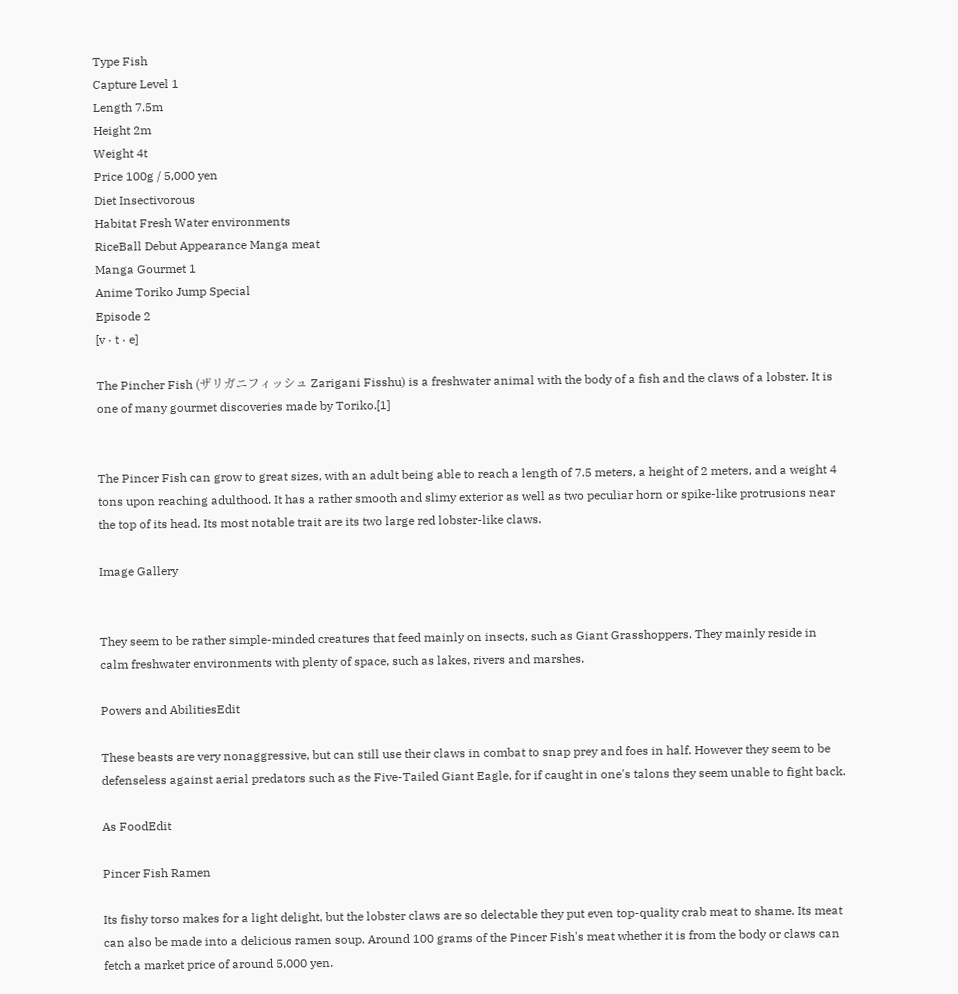Type Fish
Capture Level 1
Length 7.5m
Height 2m
Weight 4t
Price 100g / 5,000 yen
Diet Insectivorous
Habitat Fresh Water environments
RiceBall Debut Appearance Manga meat
Manga Gourmet 1
Anime Toriko Jump Special
Episode 2
[v · t · e]

The Pincher Fish (ザリガニフィッシュ Zarigani Fisshu) is a freshwater animal with the body of a fish and the claws of a lobster. It is one of many gourmet discoveries made by Toriko.[1]


The Pincer Fish can grow to great sizes, with an adult being able to reach a length of 7.5 meters, a height of 2 meters, and a weight 4 tons upon reaching adulthood. It has a rather smooth and slimy exterior as well as two peculiar horn or spike-like protrusions near the top of its head. Its most notable trait are its two large red lobster-like claws.

Image Gallery


They seem to be rather simple-minded creatures that feed mainly on insects, such as Giant Grasshoppers. They mainly reside in calm freshwater environments with plenty of space, such as lakes, rivers and marshes.

Powers and AbilitiesEdit

These beasts are very nonaggressive, but can still use their claws in combat to snap prey and foes in half. However they seem to be defenseless against aerial predators such as the Five-Tailed Giant Eagle, for if caught in one's talons they seem unable to fight back.

As FoodEdit

Pincer Fish Ramen

Its fishy torso makes for a light delight, but the lobster claws are so delectable they put even top-quality crab meat to shame. Its meat can also be made into a delicious ramen soup. Around 100 grams of the Pincer Fish's meat whether it is from the body or claws can fetch a market price of around 5,000 yen.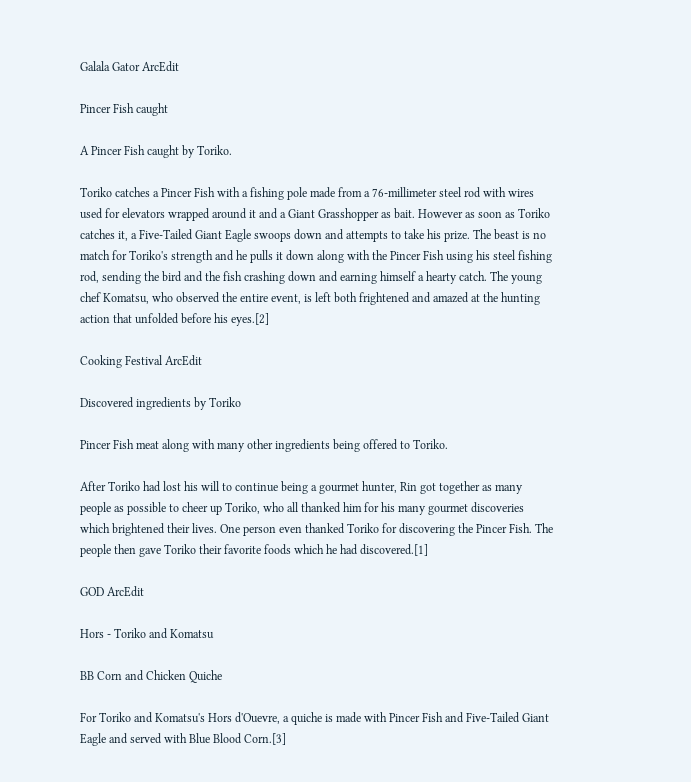Galala Gator ArcEdit

Pincer Fish caught

A Pincer Fish caught by Toriko.

Toriko catches a Pincer Fish with a fishing pole made from a 76-millimeter steel rod with wires used for elevators wrapped around it and a Giant Grasshopper as bait. However as soon as Toriko catches it, a Five-Tailed Giant Eagle swoops down and attempts to take his prize. The beast is no match for Toriko's strength and he pulls it down along with the Pincer Fish using his steel fishing rod, sending the bird and the fish crashing down and earning himself a hearty catch. The young chef Komatsu, who observed the entire event, is left both frightened and amazed at the hunting action that unfolded before his eyes.[2]

Cooking Festival ArcEdit

Discovered ingredients by Toriko

Pincer Fish meat along with many other ingredients being offered to Toriko.

After Toriko had lost his will to continue being a gourmet hunter, Rin got together as many people as possible to cheer up Toriko, who all thanked him for his many gourmet discoveries which brightened their lives. One person even thanked Toriko for discovering the Pincer Fish. The people then gave Toriko their favorite foods which he had discovered.[1]

GOD ArcEdit

Hors - Toriko and Komatsu

BB Corn and Chicken Quiche

For Toriko and Komatsu's Hors d'Ouevre, a quiche is made with Pincer Fish and Five-Tailed Giant Eagle and served with Blue Blood Corn.[3]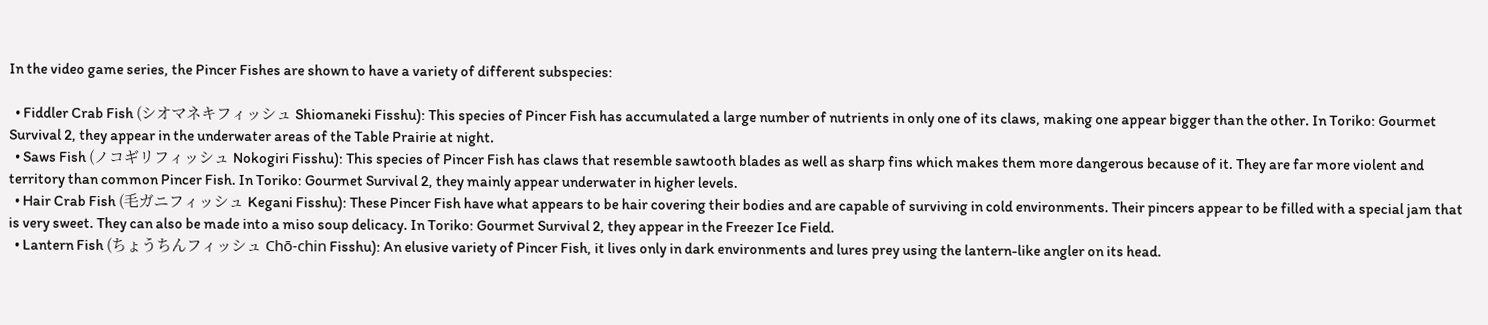In the video game series, the Pincer Fishes are shown to have a variety of different subspecies:

  • Fiddler Crab Fish (シオマネキフィッシュ Shiomaneki Fisshu): This species of Pincer Fish has accumulated a large number of nutrients in only one of its claws, making one appear bigger than the other. In Toriko: Gourmet Survival 2, they appear in the underwater areas of the Table Prairie at night.
  • Saws Fish (ノコギリフィッシュ Nokogiri Fisshu): This species of Pincer Fish has claws that resemble sawtooth blades as well as sharp fins which makes them more dangerous because of it. They are far more violent and territory than common Pincer Fish. In Toriko: Gourmet Survival 2, they mainly appear underwater in higher levels.
  • Hair Crab Fish (毛ガニフィッシュ Kegani Fisshu): These Pincer Fish have what appears to be hair covering their bodies and are capable of surviving in cold environments. Their pincers appear to be filled with a special jam that is very sweet. They can also be made into a miso soup delicacy. In Toriko: Gourmet Survival 2, they appear in the Freezer Ice Field.
  • Lantern Fish (ちょうちんフィッシュ Chō-chin Fisshu): An elusive variety of Pincer Fish, it lives only in dark environments and lures prey using the lantern-like angler on its head.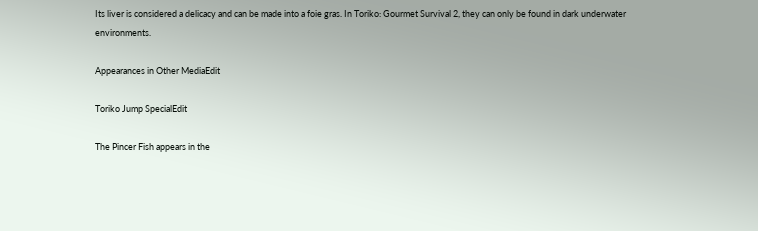Its liver is considered a delicacy and can be made into a foie gras. In Toriko: Gourmet Survival 2, they can only be found in dark underwater environments.

Appearances in Other MediaEdit

Toriko Jump SpecialEdit

The Pincer Fish appears in the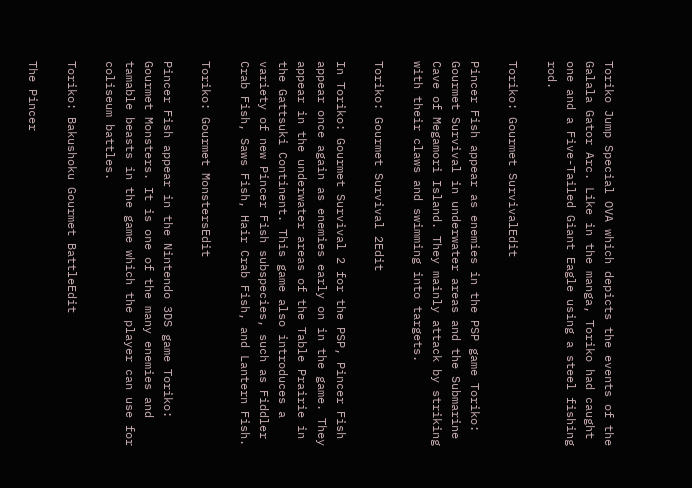Toriko Jump Special OVA which depicts the events of the Galala Gator Arc. Like in the manga, Toriko had caught one and a Five-Tailed Giant Eagle using a steel fishing rod.

Toriko: Gourmet SurvivalEdit

Pincer Fish appear as enemies in the PSP game Toriko: Gourmet Survival in underwater areas and the Submarine Cave of Megamori Island. They mainly attack by striking with their claws and swimming into targets.

Toriko: Gourmet Survival 2Edit

In Toriko: Gourmet Survival 2 for the PSP, Pincer Fish appear once again as enemies early on in the game. They appear in the underwater areas of the Table Prairie in the Gattsuki Continent. This game also introduces a variety of new Pincer Fish subspecies, such as Fiddler Crab Fish, Saws Fish, Hair Crab Fish, and Lantern Fish.

Toriko: Gourmet MonstersEdit

Pincer Fish appear in the Nintendo 3DS game Toriko: Gourmet Monsters. It is one of the many enemies and tamable beasts in the game which the player can use for coliseum battles.

Toriko: Bakushoku Gourmet BattleEdit

The Pincer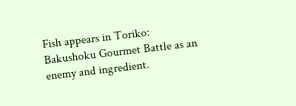Fish appears in Toriko: Bakushoku Gourmet Battle as an enemy and ingredient.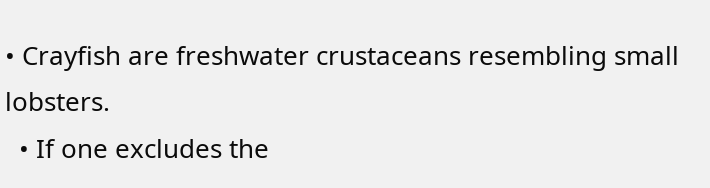• Crayfish are freshwater crustaceans resembling small lobsters.
  • If one excludes the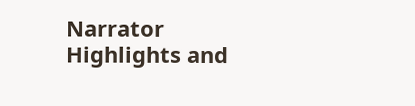Narrator Highlights and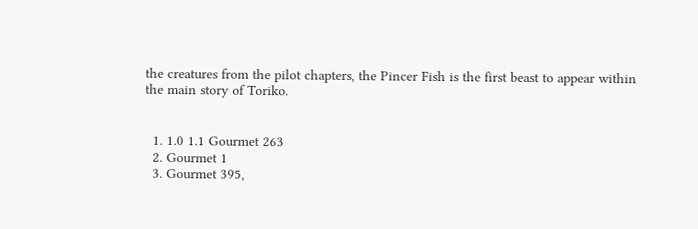the creatures from the pilot chapters, the Pincer Fish is the first beast to appear within the main story of Toriko.


  1. 1.0 1.1 Gourmet 263
  2. Gourmet 1
  3. Gourmet 395,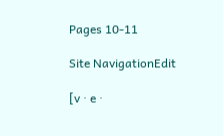Pages 10-11

Site NavigationEdit

[v · e ·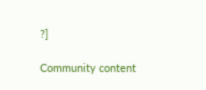?]

Community content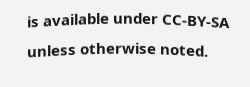is available under CC-BY-SA unless otherwise noted.